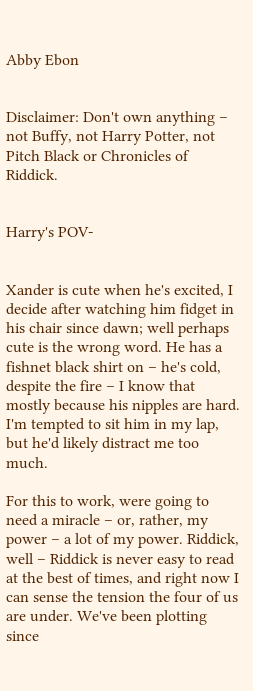Abby Ebon


Disclaimer: Don't own anything – not Buffy, not Harry Potter, not Pitch Black or Chronicles of Riddick.


Harry's POV-


Xander is cute when he's excited, I decide after watching him fidget in his chair since dawn; well perhaps cute is the wrong word. He has a fishnet black shirt on – he's cold, despite the fire – I know that mostly because his nipples are hard. I'm tempted to sit him in my lap, but he'd likely distract me too much.

For this to work, were going to need a miracle – or, rather, my power – a lot of my power. Riddick, well – Riddick is never easy to read at the best of times, and right now I can sense the tension the four of us are under. We've been plotting since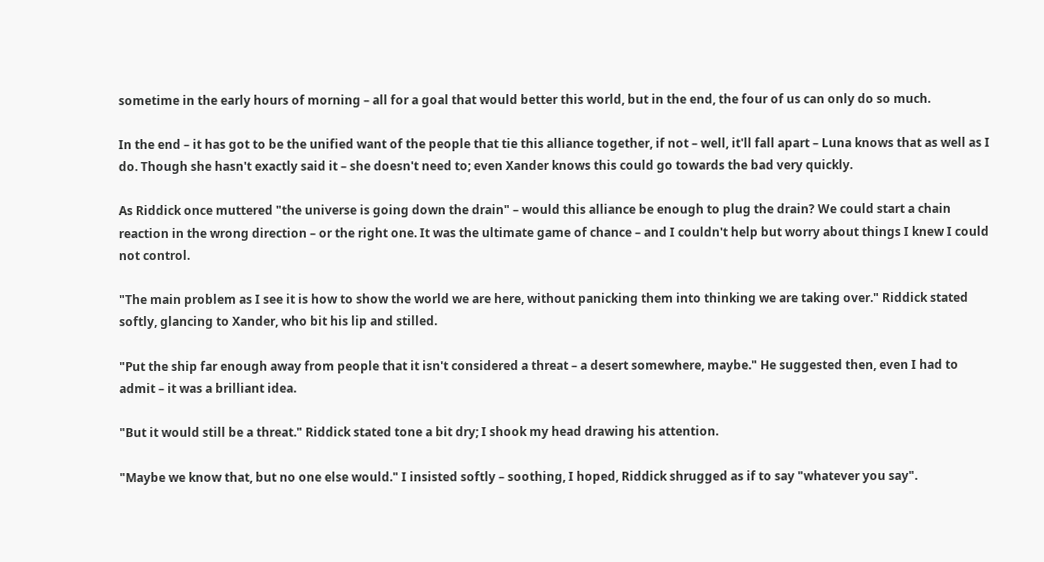sometime in the early hours of morning – all for a goal that would better this world, but in the end, the four of us can only do so much.

In the end – it has got to be the unified want of the people that tie this alliance together, if not – well, it'll fall apart – Luna knows that as well as I do. Though she hasn't exactly said it – she doesn't need to; even Xander knows this could go towards the bad very quickly.

As Riddick once muttered "the universe is going down the drain" – would this alliance be enough to plug the drain? We could start a chain reaction in the wrong direction – or the right one. It was the ultimate game of chance – and I couldn't help but worry about things I knew I could not control.

"The main problem as I see it is how to show the world we are here, without panicking them into thinking we are taking over." Riddick stated softly, glancing to Xander, who bit his lip and stilled.

"Put the ship far enough away from people that it isn't considered a threat – a desert somewhere, maybe." He suggested then, even I had to admit – it was a brilliant idea.

"But it would still be a threat." Riddick stated tone a bit dry; I shook my head drawing his attention.

"Maybe we know that, but no one else would." I insisted softly – soothing, I hoped, Riddick shrugged as if to say "whatever you say".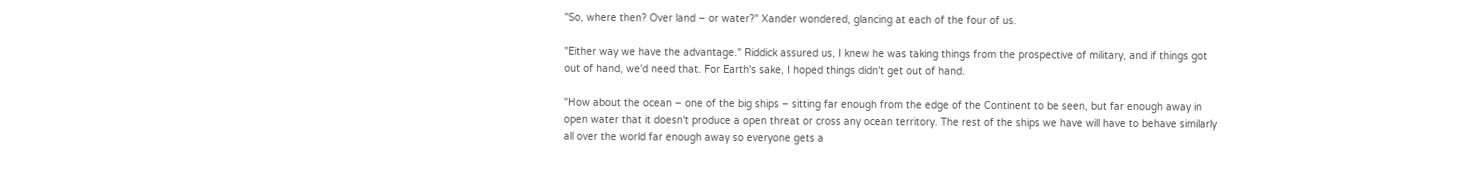"So, where then? Over land – or water?" Xander wondered, glancing at each of the four of us.

"Either way we have the advantage." Riddick assured us, I knew he was taking things from the prospective of military, and if things got out of hand, we'd need that. For Earth's sake, I hoped things didn't get out of hand.

"How about the ocean – one of the big ships – sitting far enough from the edge of the Continent to be seen, but far enough away in open water that it doesn't produce a open threat or cross any ocean territory. The rest of the ships we have will have to behave similarly all over the world far enough away so everyone gets a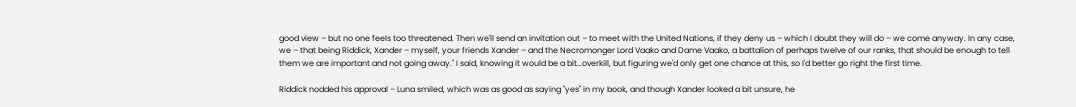good view – but no one feels too threatened. Then we'll send an invitation out – to meet with the United Nations, if they deny us – which I doubt they will do – we come anyway. In any case, we – that being Riddick, Xander – myself, your friends Xander – and the Necromonger Lord Vaako and Dame Vaako, a battalion of perhaps twelve of our ranks, that should be enough to tell them we are important and not going away." I said, knowing it would be a bit…overkill, but figuring we'd only get one chance at this, so I'd better go right the first time.

Riddick nodded his approval – Luna smiled, which was as good as saying "yes" in my book, and though Xander looked a bit unsure, he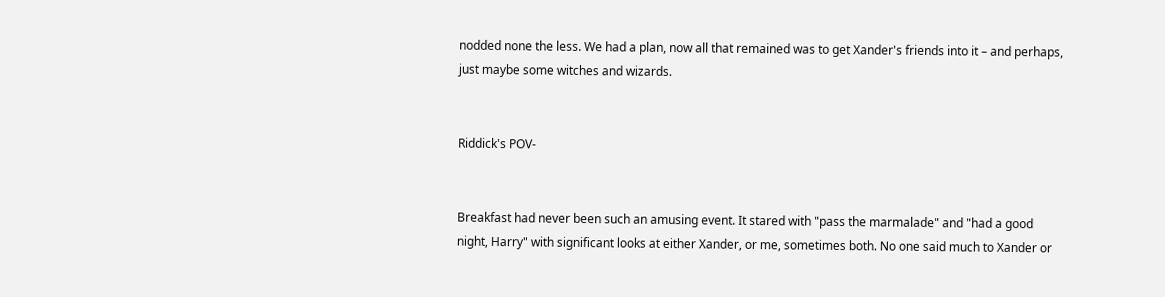nodded none the less. We had a plan, now all that remained was to get Xander's friends into it – and perhaps, just maybe some witches and wizards.


Riddick's POV-


Breakfast had never been such an amusing event. It stared with "pass the marmalade" and "had a good night, Harry" with significant looks at either Xander, or me, sometimes both. No one said much to Xander or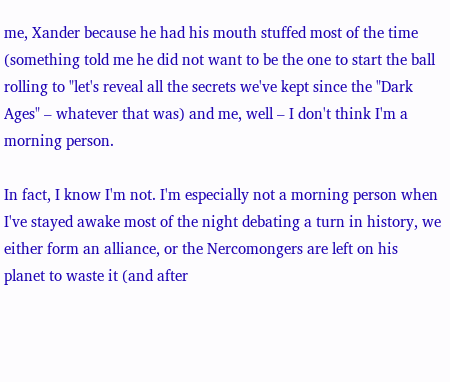me, Xander because he had his mouth stuffed most of the time (something told me he did not want to be the one to start the ball rolling to "let's reveal all the secrets we've kept since the "Dark Ages" – whatever that was) and me, well – I don't think I'm a morning person.

In fact, I know I'm not. I'm especially not a morning person when I've stayed awake most of the night debating a turn in history, we either form an alliance, or the Nercomongers are left on his planet to waste it (and after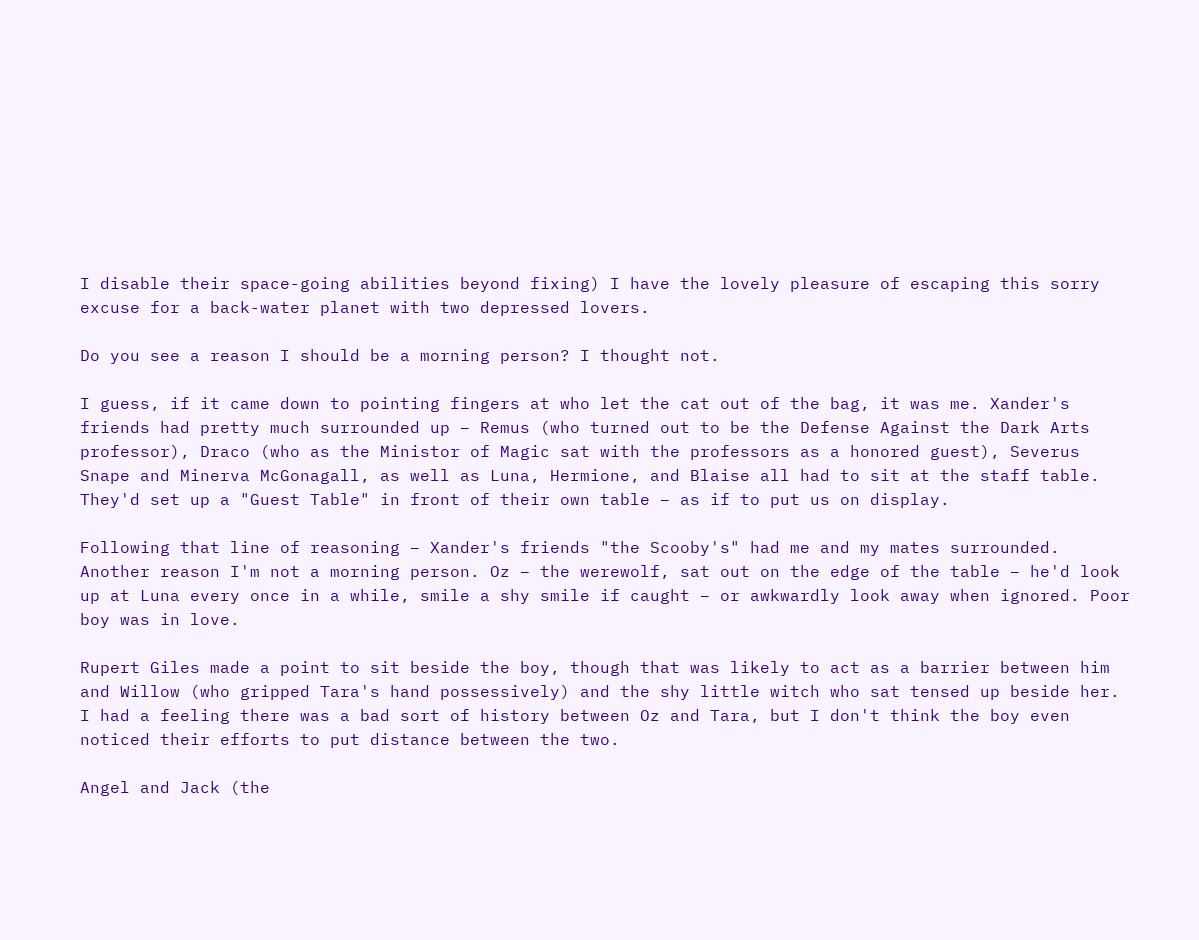I disable their space-going abilities beyond fixing) I have the lovely pleasure of escaping this sorry excuse for a back-water planet with two depressed lovers.

Do you see a reason I should be a morning person? I thought not.

I guess, if it came down to pointing fingers at who let the cat out of the bag, it was me. Xander's friends had pretty much surrounded up – Remus (who turned out to be the Defense Against the Dark Arts professor), Draco (who as the Ministor of Magic sat with the professors as a honored guest), Severus Snape and Minerva McGonagall, as well as Luna, Hermione, and Blaise all had to sit at the staff table. They'd set up a "Guest Table" in front of their own table – as if to put us on display.

Following that line of reasoning – Xander's friends "the Scooby's" had me and my mates surrounded. Another reason I'm not a morning person. Oz – the werewolf, sat out on the edge of the table – he'd look up at Luna every once in a while, smile a shy smile if caught – or awkwardly look away when ignored. Poor boy was in love.

Rupert Giles made a point to sit beside the boy, though that was likely to act as a barrier between him and Willow (who gripped Tara's hand possessively) and the shy little witch who sat tensed up beside her. I had a feeling there was a bad sort of history between Oz and Tara, but I don't think the boy even noticed their efforts to put distance between the two.

Angel and Jack (the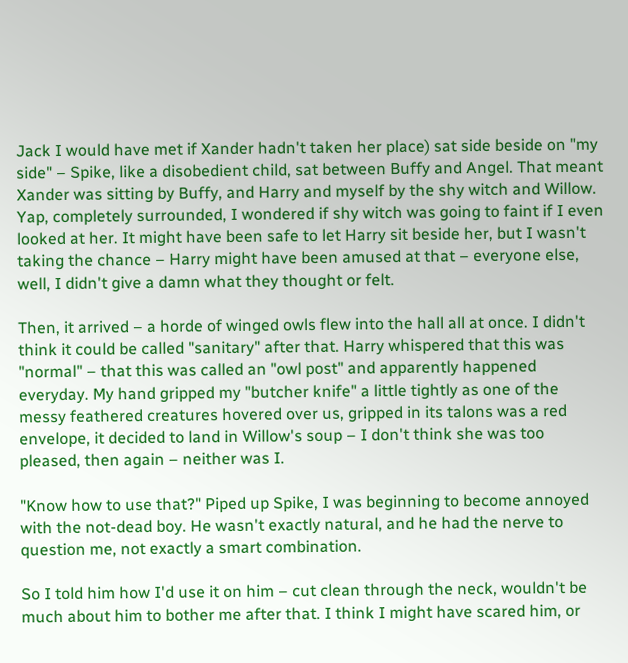Jack I would have met if Xander hadn't taken her place) sat side beside on "my side" – Spike, like a disobedient child, sat between Buffy and Angel. That meant Xander was sitting by Buffy, and Harry and myself by the shy witch and Willow. Yap, completely surrounded, I wondered if shy witch was going to faint if I even looked at her. It might have been safe to let Harry sit beside her, but I wasn't taking the chance – Harry might have been amused at that – everyone else, well, I didn't give a damn what they thought or felt.

Then, it arrived – a horde of winged owls flew into the hall all at once. I didn't think it could be called "sanitary" after that. Harry whispered that this was "normal" – that this was called an "owl post" and apparently happened everyday. My hand gripped my "butcher knife" a little tightly as one of the messy feathered creatures hovered over us, gripped in its talons was a red envelope, it decided to land in Willow's soup – I don't think she was too pleased, then again – neither was I.

"Know how to use that?" Piped up Spike, I was beginning to become annoyed with the not-dead boy. He wasn't exactly natural, and he had the nerve to question me, not exactly a smart combination.

So I told him how I'd use it on him – cut clean through the neck, wouldn't be much about him to bother me after that. I think I might have scared him, or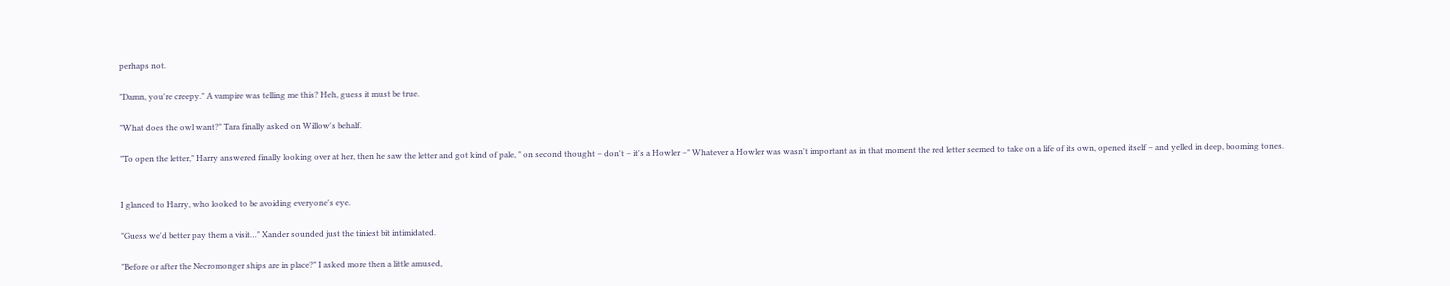perhaps not.

"Damn, you're creepy." A vampire was telling me this? Heh, guess it must be true.

"What does the owl want?" Tara finally asked on Willow's behalf.

"To open the letter," Harry answered finally looking over at her, then he saw the letter and got kind of pale, " on second thought – don't – it's a Howler –" Whatever a Howler was wasn't important as in that moment the red letter seemed to take on a life of its own, opened itself – and yelled in deep, booming tones.


I glanced to Harry, who looked to be avoiding everyone's eye.

"Guess we'd better pay them a visit…" Xander sounded just the tiniest bit intimidated.

"Before or after the Necromonger ships are in place?" I asked more then a little amused,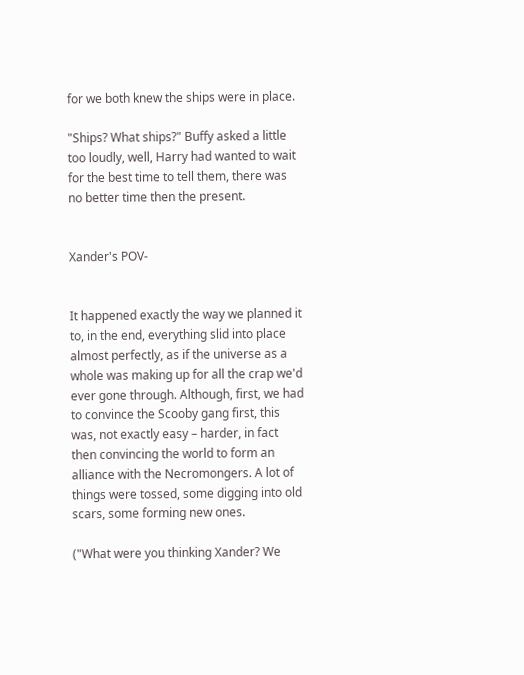for we both knew the ships were in place.

"Ships? What ships?" Buffy asked a little too loudly, well, Harry had wanted to wait for the best time to tell them, there was no better time then the present.


Xander's POV-


It happened exactly the way we planned it to, in the end, everything slid into place almost perfectly, as if the universe as a whole was making up for all the crap we'd ever gone through. Although, first, we had to convince the Scooby gang first, this was, not exactly easy – harder, in fact then convincing the world to form an alliance with the Necromongers. A lot of things were tossed, some digging into old scars, some forming new ones.

("What were you thinking Xander? We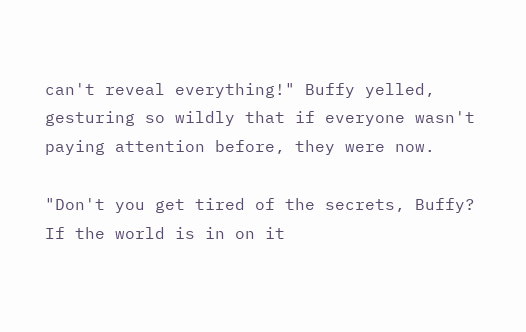can't reveal everything!" Buffy yelled, gesturing so wildly that if everyone wasn't paying attention before, they were now.

"Don't you get tired of the secrets, Buffy? If the world is in on it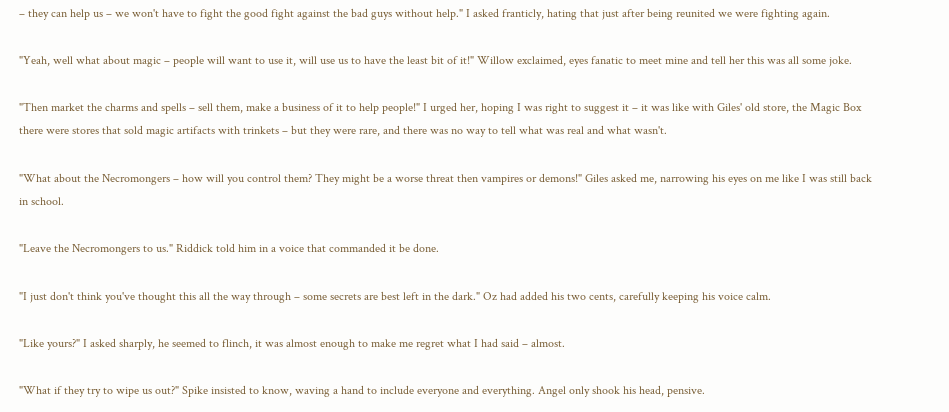– they can help us – we won't have to fight the good fight against the bad guys without help." I asked franticly, hating that just after being reunited we were fighting again.

"Yeah, well what about magic – people will want to use it, will use us to have the least bit of it!" Willow exclaimed, eyes fanatic to meet mine and tell her this was all some joke.

"Then market the charms and spells – sell them, make a business of it to help people!" I urged her, hoping I was right to suggest it – it was like with Giles' old store, the Magic Box there were stores that sold magic artifacts with trinkets – but they were rare, and there was no way to tell what was real and what wasn't.

"What about the Necromongers – how will you control them? They might be a worse threat then vampires or demons!" Giles asked me, narrowing his eyes on me like I was still back in school.

"Leave the Necromongers to us." Riddick told him in a voice that commanded it be done.

"I just don't think you've thought this all the way through – some secrets are best left in the dark." Oz had added his two cents, carefully keeping his voice calm.

"Like yours?" I asked sharply, he seemed to flinch, it was almost enough to make me regret what I had said – almost.

"What if they try to wipe us out?" Spike insisted to know, waving a hand to include everyone and everything. Angel only shook his head, pensive.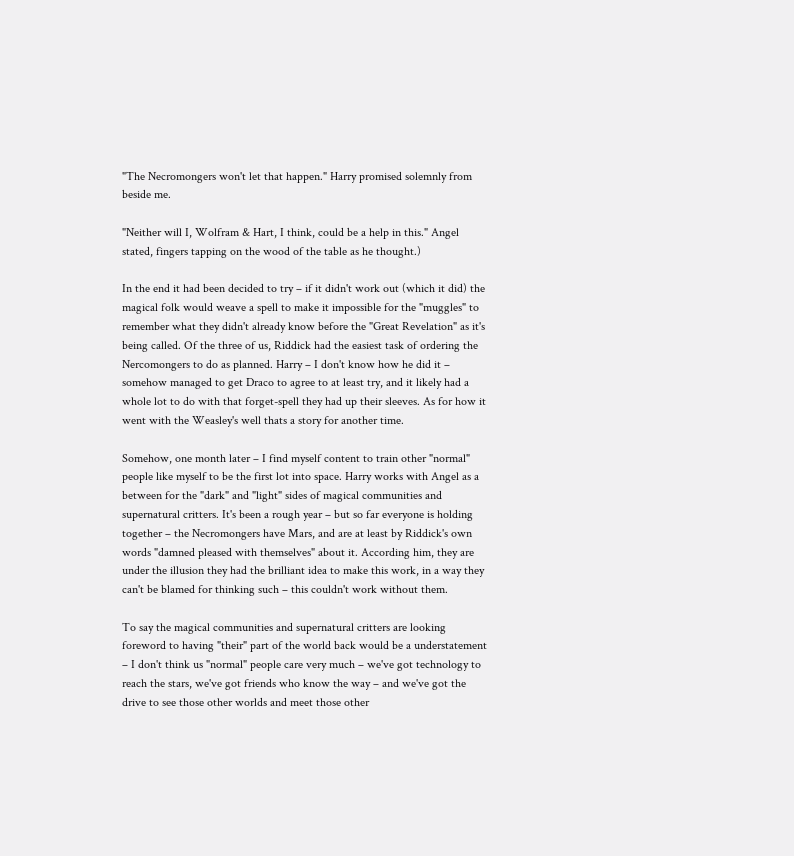"The Necromongers won't let that happen." Harry promised solemnly from beside me.

"Neither will I, Wolfram & Hart, I think, could be a help in this." Angel stated, fingers tapping on the wood of the table as he thought.)

In the end it had been decided to try – if it didn't work out (which it did) the magical folk would weave a spell to make it impossible for the "muggles" to remember what they didn't already know before the "Great Revelation" as it's being called. Of the three of us, Riddick had the easiest task of ordering the Nercomongers to do as planned. Harry – I don't know how he did it – somehow managed to get Draco to agree to at least try, and it likely had a whole lot to do with that forget-spell they had up their sleeves. As for how it went with the Weasley's well thats a story for another time.

Somehow, one month later – I find myself content to train other "normal" people like myself to be the first lot into space. Harry works with Angel as a between for the "dark" and "light" sides of magical communities and supernatural critters. It's been a rough year – but so far everyone is holding together – the Necromongers have Mars, and are at least by Riddick's own words "damned pleased with themselves" about it. According him, they are under the illusion they had the brilliant idea to make this work, in a way they can't be blamed for thinking such – this couldn't work without them.

To say the magical communities and supernatural critters are looking foreword to having "their" part of the world back would be a understatement – I don't think us "normal" people care very much – we've got technology to reach the stars, we've got friends who know the way – and we've got the drive to see those other worlds and meet those other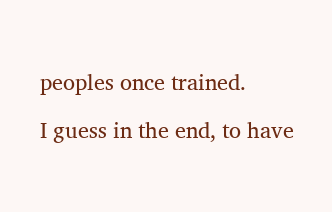peoples once trained.

I guess in the end, to have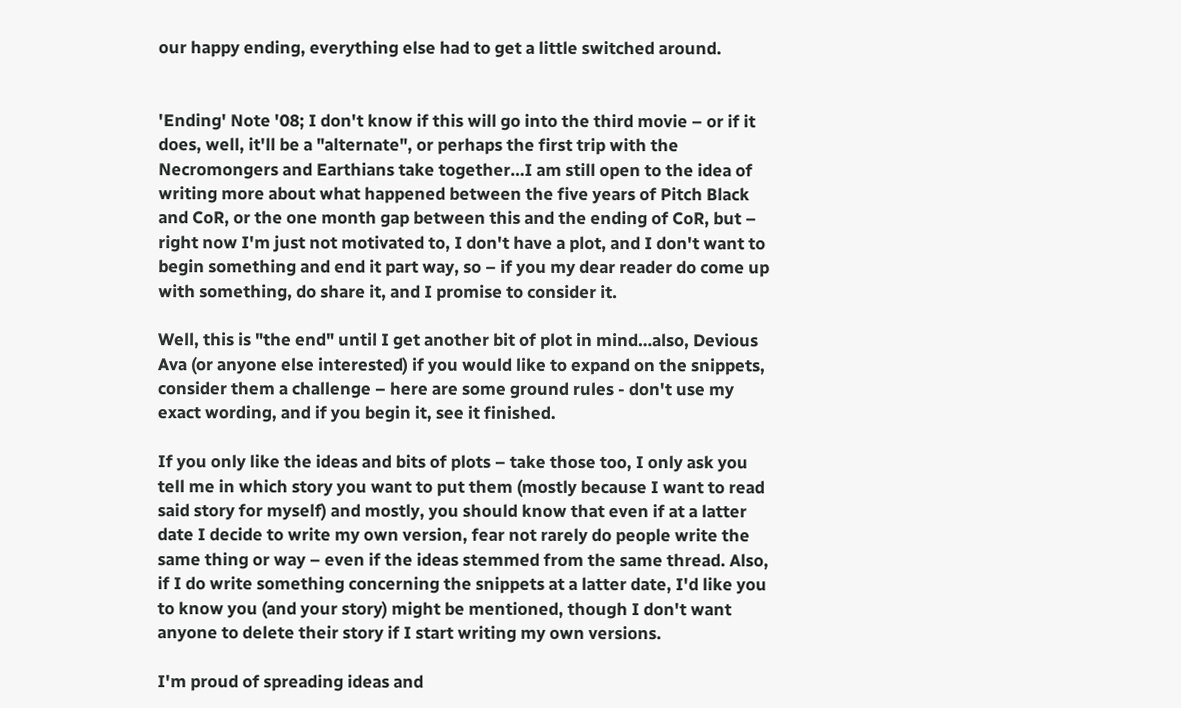our happy ending, everything else had to get a little switched around.


'Ending' Note '08; I don't know if this will go into the third movie – or if it does, well, it'll be a "alternate", or perhaps the first trip with the Necromongers and Earthians take together…I am still open to the idea of writing more about what happened between the five years of Pitch Black and CoR, or the one month gap between this and the ending of CoR, but – right now I'm just not motivated to, I don't have a plot, and I don't want to begin something and end it part way, so – if you my dear reader do come up with something, do share it, and I promise to consider it.

Well, this is "the end" until I get another bit of plot in mind…also, Devious Ava (or anyone else interested) if you would like to expand on the snippets, consider them a challenge – here are some ground rules - don't use my exact wording, and if you begin it, see it finished.

If you only like the ideas and bits of plots – take those too, I only ask you tell me in which story you want to put them (mostly because I want to read said story for myself) and mostly, you should know that even if at a latter date I decide to write my own version, fear not rarely do people write the same thing or way – even if the ideas stemmed from the same thread. Also, if I do write something concerning the snippets at a latter date, I'd like you to know you (and your story) might be mentioned, though I don't want anyone to delete their story if I start writing my own versions.

I'm proud of spreading ideas and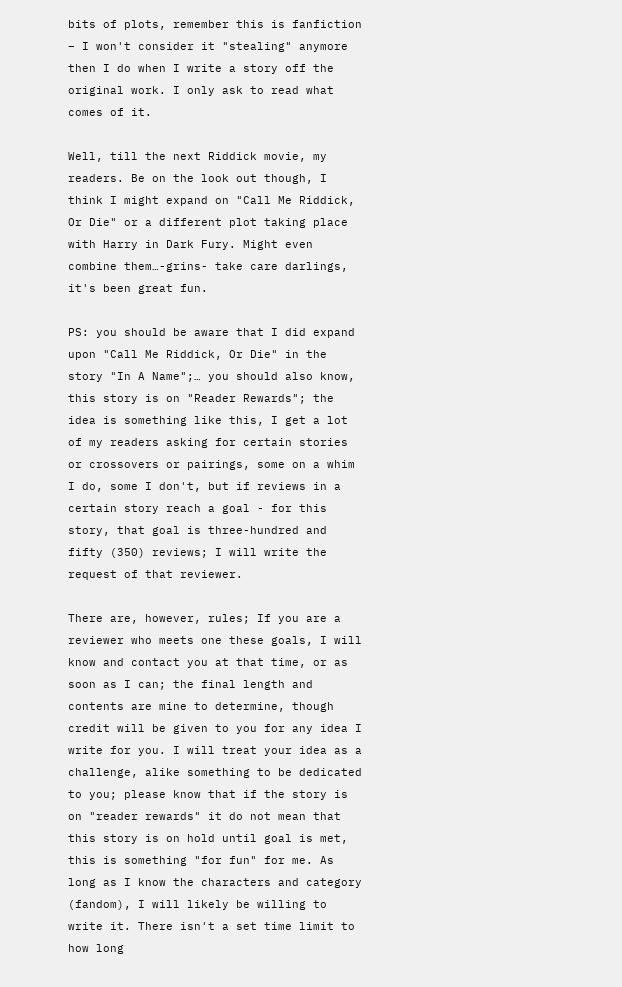bits of plots, remember this is fanfiction – I won't consider it "stealing" anymore then I do when I write a story off the original work. I only ask to read what comes of it.

Well, till the next Riddick movie, my readers. Be on the look out though, I think I might expand on "Call Me Riddick, Or Die" or a different plot taking place with Harry in Dark Fury. Might even combine them…-grins- take care darlings, it's been great fun.

PS: you should be aware that I did expand upon "Call Me Riddick, Or Die" in the story "In A Name";… you should also know, this story is on "Reader Rewards"; the idea is something like this, I get a lot of my readers asking for certain stories or crossovers or pairings, some on a whim I do, some I don't, but if reviews in a certain story reach a goal - for this story, that goal is three-hundred and fifty (350) reviews; I will write the request of that reviewer.

There are, however, rules; If you are a reviewer who meets one these goals, I will know and contact you at that time, or as soon as I can; the final length and contents are mine to determine, though credit will be given to you for any idea I write for you. I will treat your idea as a challenge, alike something to be dedicated to you; please know that if the story is on "reader rewards" it do not mean that this story is on hold until goal is met, this is something "for fun" for me. As long as I know the characters and category (fandom), I will likely be willing to write it. There isn't a set time limit to how long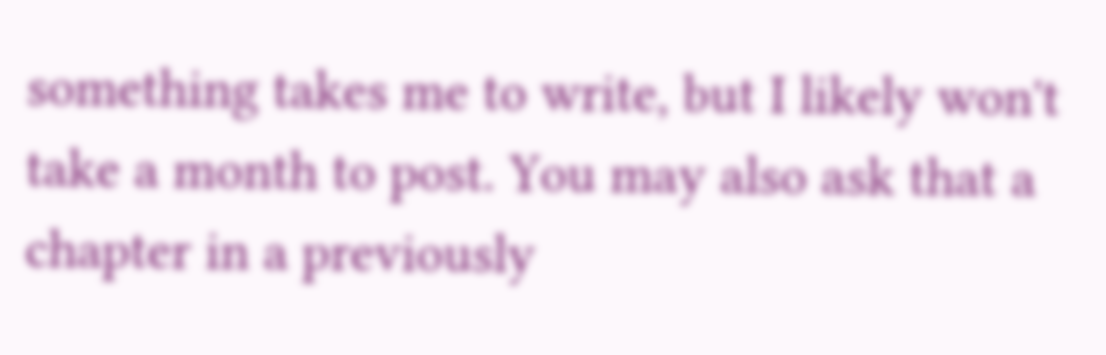something takes me to write, but I likely won't take a month to post. You may also ask that a chapter in a previously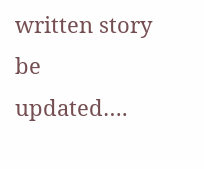written story be updated….